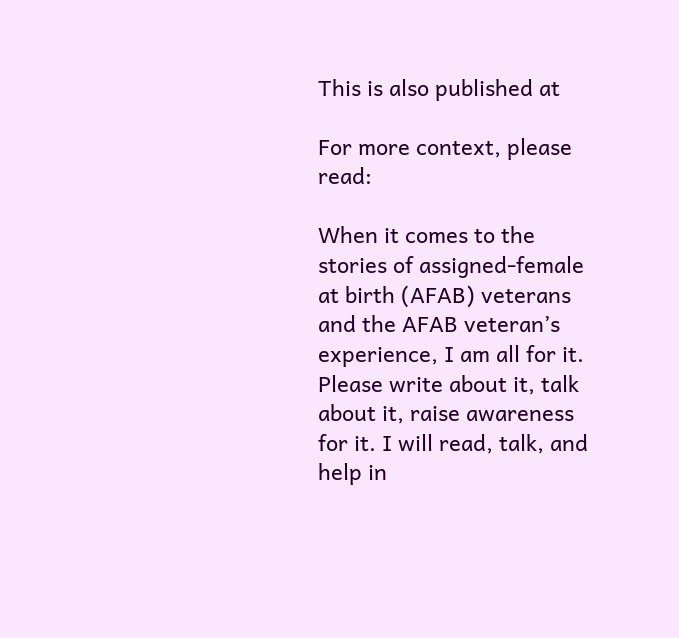This is also published at

For more context, please read:

When it comes to the stories of assigned-female at birth (AFAB) veterans and the AFAB veteran’s experience, I am all for it. Please write about it, talk about it, raise awareness for it. I will read, talk, and help in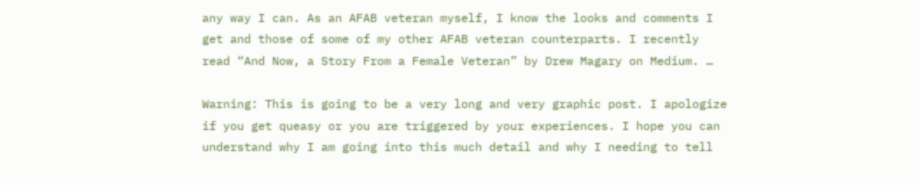any way I can. As an AFAB veteran myself, I know the looks and comments I get and those of some of my other AFAB veteran counterparts. I recently read “And Now, a Story From a Female Veteran” by Drew Magary on Medium. …

Warning: This is going to be a very long and very graphic post. I apologize if you get queasy or you are triggered by your experiences. I hope you can understand why I am going into this much detail and why I needing to tell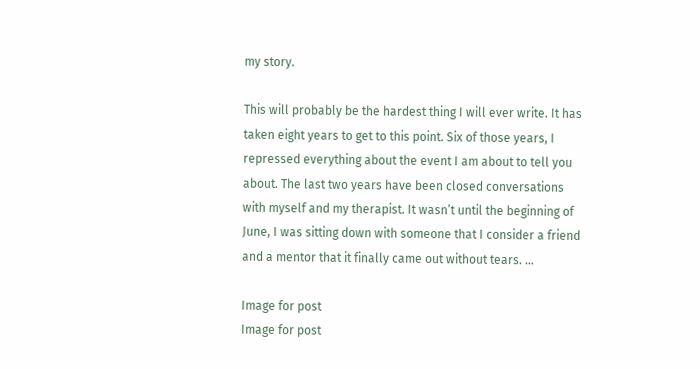my story.

This will probably be the hardest thing I will ever write. It has taken eight years to get to this point. Six of those years, I repressed everything about the event I am about to tell you about. The last two years have been closed conversations with myself and my therapist. It wasn’t until the beginning of June, I was sitting down with someone that I consider a friend and a mentor that it finally came out without tears. …

Image for post
Image for post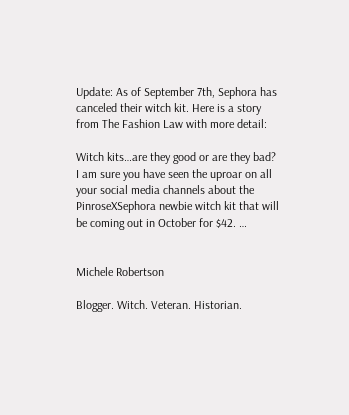Update: As of September 7th, Sephora has canceled their witch kit. Here is a story from The Fashion Law with more detail:

Witch kits…are they good or are they bad? I am sure you have seen the uproar on all your social media channels about the PinroseXSephora newbie witch kit that will be coming out in October for $42. …


Michele Robertson

Blogger. Witch. Veteran. Historian.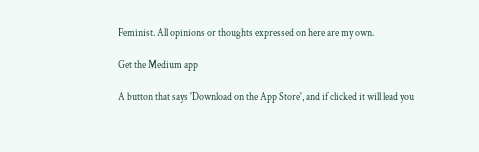Feminist. All opinions or thoughts expressed on here are my own.

Get the Medium app

A button that says 'Download on the App Store', and if clicked it will lead you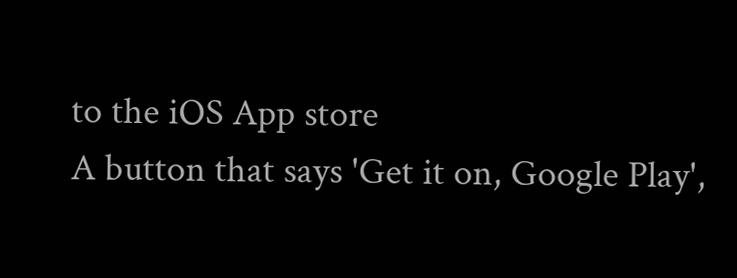to the iOS App store
A button that says 'Get it on, Google Play',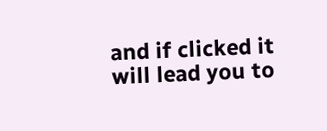and if clicked it will lead you to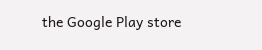the Google Play store